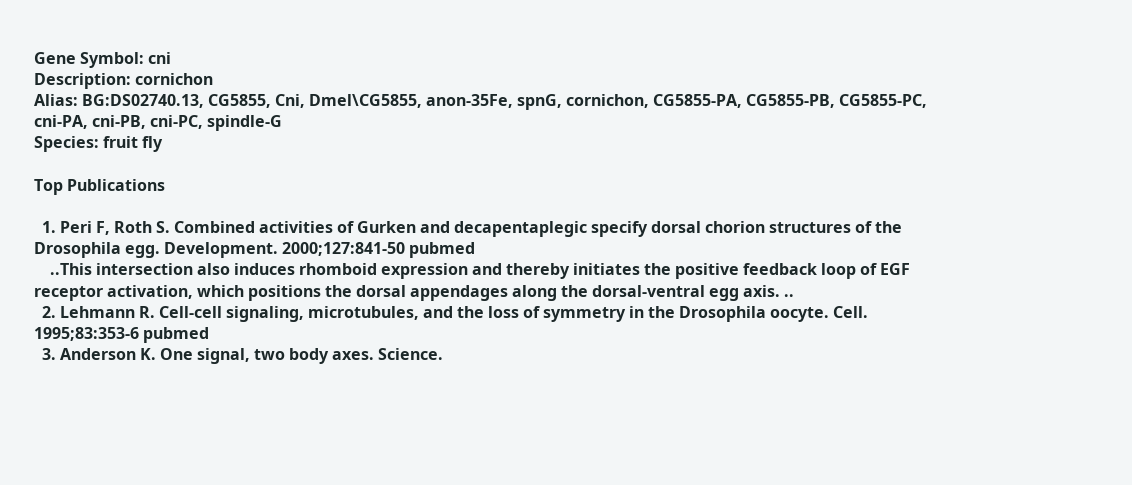Gene Symbol: cni
Description: cornichon
Alias: BG:DS02740.13, CG5855, Cni, Dmel\CG5855, anon-35Fe, spnG, cornichon, CG5855-PA, CG5855-PB, CG5855-PC, cni-PA, cni-PB, cni-PC, spindle-G
Species: fruit fly

Top Publications

  1. Peri F, Roth S. Combined activities of Gurken and decapentaplegic specify dorsal chorion structures of the Drosophila egg. Development. 2000;127:841-50 pubmed
    ..This intersection also induces rhomboid expression and thereby initiates the positive feedback loop of EGF receptor activation, which positions the dorsal appendages along the dorsal-ventral egg axis. ..
  2. Lehmann R. Cell-cell signaling, microtubules, and the loss of symmetry in the Drosophila oocyte. Cell. 1995;83:353-6 pubmed
  3. Anderson K. One signal, two body axes. Science.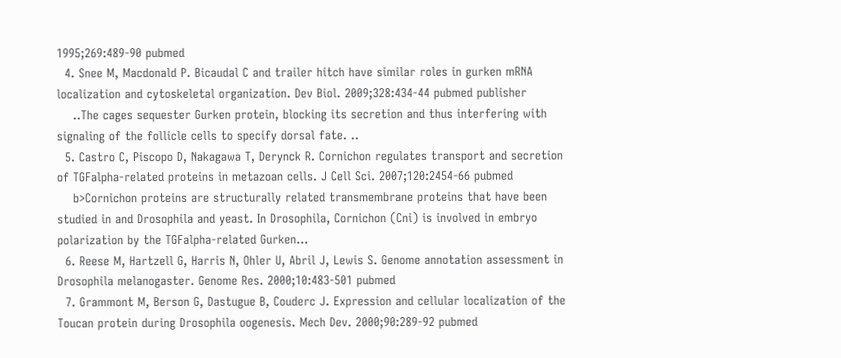1995;269:489-90 pubmed
  4. Snee M, Macdonald P. Bicaudal C and trailer hitch have similar roles in gurken mRNA localization and cytoskeletal organization. Dev Biol. 2009;328:434-44 pubmed publisher
    ..The cages sequester Gurken protein, blocking its secretion and thus interfering with signaling of the follicle cells to specify dorsal fate. ..
  5. Castro C, Piscopo D, Nakagawa T, Derynck R. Cornichon regulates transport and secretion of TGFalpha-related proteins in metazoan cells. J Cell Sci. 2007;120:2454-66 pubmed
    b>Cornichon proteins are structurally related transmembrane proteins that have been studied in and Drosophila and yeast. In Drosophila, Cornichon (Cni) is involved in embryo polarization by the TGFalpha-related Gurken...
  6. Reese M, Hartzell G, Harris N, Ohler U, Abril J, Lewis S. Genome annotation assessment in Drosophila melanogaster. Genome Res. 2000;10:483-501 pubmed
  7. Grammont M, Berson G, Dastugue B, Couderc J. Expression and cellular localization of the Toucan protein during Drosophila oogenesis. Mech Dev. 2000;90:289-92 pubmed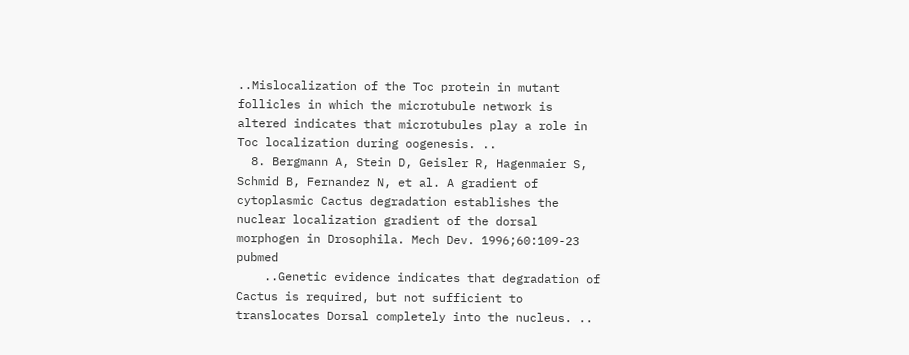..Mislocalization of the Toc protein in mutant follicles in which the microtubule network is altered indicates that microtubules play a role in Toc localization during oogenesis. ..
  8. Bergmann A, Stein D, Geisler R, Hagenmaier S, Schmid B, Fernandez N, et al. A gradient of cytoplasmic Cactus degradation establishes the nuclear localization gradient of the dorsal morphogen in Drosophila. Mech Dev. 1996;60:109-23 pubmed
    ..Genetic evidence indicates that degradation of Cactus is required, but not sufficient to translocates Dorsal completely into the nucleus. ..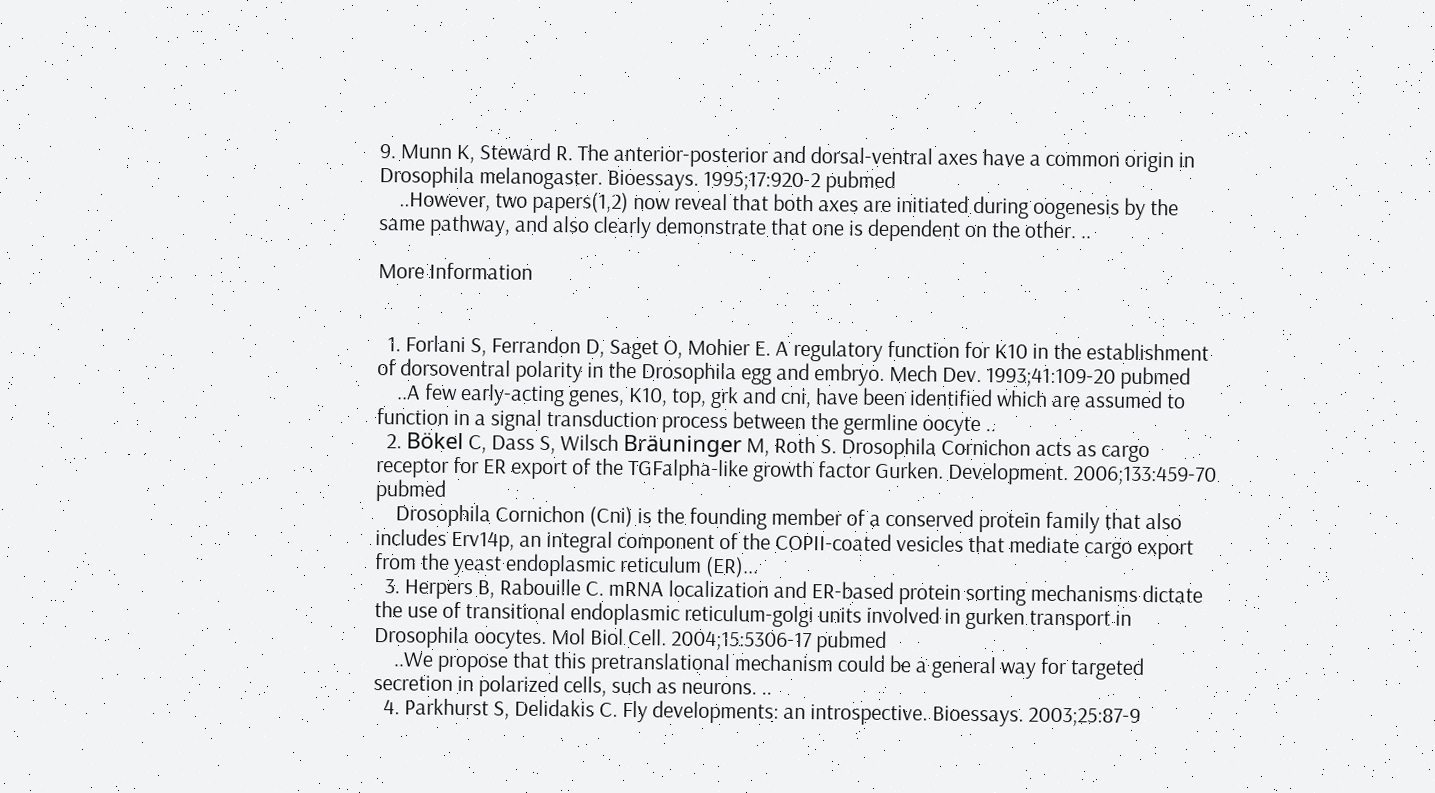9. Munn K, Steward R. The anterior-posterior and dorsal-ventral axes have a common origin in Drosophila melanogaster. Bioessays. 1995;17:920-2 pubmed
    ..However, two papers(1,2) now reveal that both axes are initiated during oogenesis by the same pathway, and also clearly demonstrate that one is dependent on the other. ..

More Information


  1. Forlani S, Ferrandon D, Saget O, Mohier E. A regulatory function for K10 in the establishment of dorsoventral polarity in the Drosophila egg and embryo. Mech Dev. 1993;41:109-20 pubmed
    ..A few early-acting genes, K10, top, grk and cni, have been identified which are assumed to function in a signal transduction process between the germline oocyte ..
  2. Bökel C, Dass S, Wilsch Bräuninger M, Roth S. Drosophila Cornichon acts as cargo receptor for ER export of the TGFalpha-like growth factor Gurken. Development. 2006;133:459-70 pubmed
    Drosophila Cornichon (Cni) is the founding member of a conserved protein family that also includes Erv14p, an integral component of the COPII-coated vesicles that mediate cargo export from the yeast endoplasmic reticulum (ER)...
  3. Herpers B, Rabouille C. mRNA localization and ER-based protein sorting mechanisms dictate the use of transitional endoplasmic reticulum-golgi units involved in gurken transport in Drosophila oocytes. Mol Biol Cell. 2004;15:5306-17 pubmed
    ..We propose that this pretranslational mechanism could be a general way for targeted secretion in polarized cells, such as neurons. ..
  4. Parkhurst S, Delidakis C. Fly developments: an introspective. Bioessays. 2003;25:87-9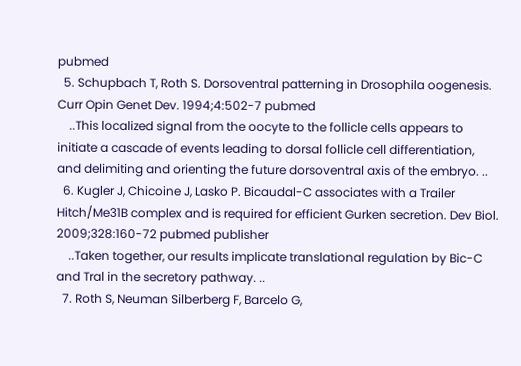pubmed
  5. Schupbach T, Roth S. Dorsoventral patterning in Drosophila oogenesis. Curr Opin Genet Dev. 1994;4:502-7 pubmed
    ..This localized signal from the oocyte to the follicle cells appears to initiate a cascade of events leading to dorsal follicle cell differentiation, and delimiting and orienting the future dorsoventral axis of the embryo. ..
  6. Kugler J, Chicoine J, Lasko P. Bicaudal-C associates with a Trailer Hitch/Me31B complex and is required for efficient Gurken secretion. Dev Biol. 2009;328:160-72 pubmed publisher
    ..Taken together, our results implicate translational regulation by Bic-C and Tral in the secretory pathway. ..
  7. Roth S, Neuman Silberberg F, Barcelo G,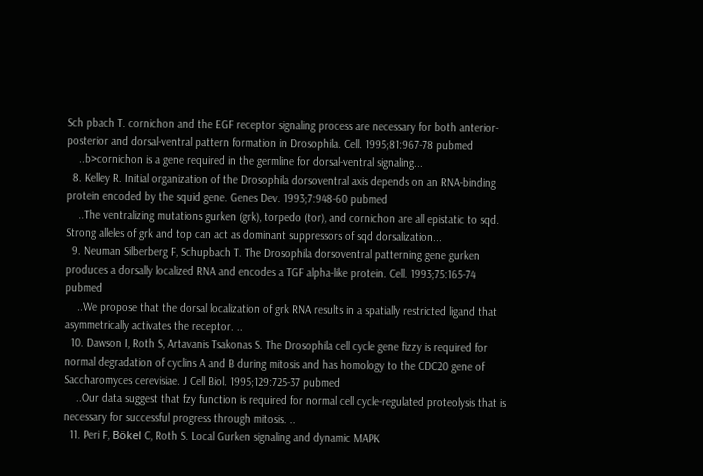Sch pbach T. cornichon and the EGF receptor signaling process are necessary for both anterior-posterior and dorsal-ventral pattern formation in Drosophila. Cell. 1995;81:967-78 pubmed
    ..b>cornichon is a gene required in the germline for dorsal-ventral signaling...
  8. Kelley R. Initial organization of the Drosophila dorsoventral axis depends on an RNA-binding protein encoded by the squid gene. Genes Dev. 1993;7:948-60 pubmed
    ..The ventralizing mutations gurken (grk), torpedo (tor), and cornichon are all epistatic to sqd. Strong alleles of grk and top can act as dominant suppressors of sqd dorsalization...
  9. Neuman Silberberg F, Schupbach T. The Drosophila dorsoventral patterning gene gurken produces a dorsally localized RNA and encodes a TGF alpha-like protein. Cell. 1993;75:165-74 pubmed
    ..We propose that the dorsal localization of grk RNA results in a spatially restricted ligand that asymmetrically activates the receptor. ..
  10. Dawson I, Roth S, Artavanis Tsakonas S. The Drosophila cell cycle gene fizzy is required for normal degradation of cyclins A and B during mitosis and has homology to the CDC20 gene of Saccharomyces cerevisiae. J Cell Biol. 1995;129:725-37 pubmed
    ..Our data suggest that fzy function is required for normal cell cycle-regulated proteolysis that is necessary for successful progress through mitosis. ..
  11. Peri F, Bökel C, Roth S. Local Gurken signaling and dynamic MAPK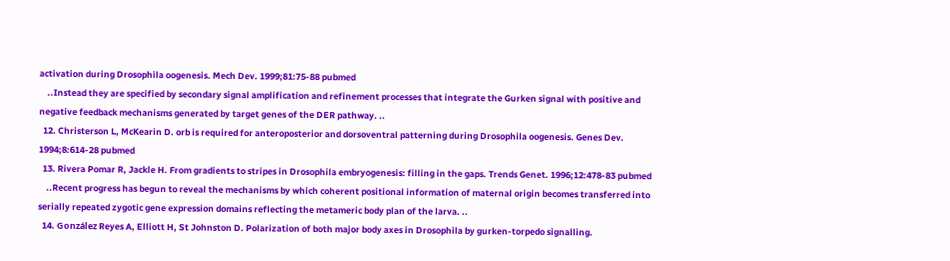activation during Drosophila oogenesis. Mech Dev. 1999;81:75-88 pubmed
    ..Instead they are specified by secondary signal amplification and refinement processes that integrate the Gurken signal with positive and negative feedback mechanisms generated by target genes of the DER pathway. ..
  12. Christerson L, McKearin D. orb is required for anteroposterior and dorsoventral patterning during Drosophila oogenesis. Genes Dev. 1994;8:614-28 pubmed
  13. Rivera Pomar R, Jackle H. From gradients to stripes in Drosophila embryogenesis: filling in the gaps. Trends Genet. 1996;12:478-83 pubmed
    ..Recent progress has begun to reveal the mechanisms by which coherent positional information of maternal origin becomes transferred into serially repeated zygotic gene expression domains reflecting the metameric body plan of the larva. ..
  14. González Reyes A, Elliott H, St Johnston D. Polarization of both major body axes in Drosophila by gurken-torpedo signalling.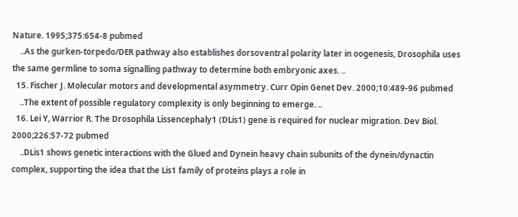Nature. 1995;375:654-8 pubmed
    ..As the gurken-torpedo/DER pathway also establishes dorsoventral polarity later in oogenesis, Drosophila uses the same germline to soma signalling pathway to determine both embryonic axes. ..
  15. Fischer J. Molecular motors and developmental asymmetry. Curr Opin Genet Dev. 2000;10:489-96 pubmed
    ..The extent of possible regulatory complexity is only beginning to emerge. ..
  16. Lei Y, Warrior R. The Drosophila Lissencephaly1 (DLis1) gene is required for nuclear migration. Dev Biol. 2000;226:57-72 pubmed
    ..DLis1 shows genetic interactions with the Glued and Dynein heavy chain subunits of the dynein/dynactin complex, supporting the idea that the Lis1 family of proteins plays a role in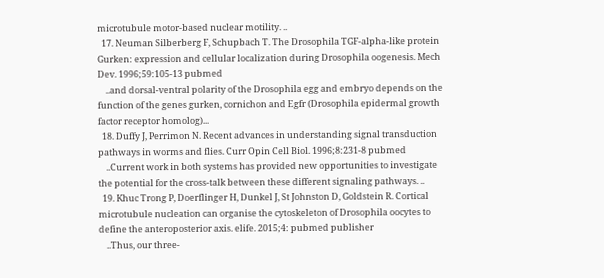microtubule motor-based nuclear motility. ..
  17. Neuman Silberberg F, Schupbach T. The Drosophila TGF-alpha-like protein Gurken: expression and cellular localization during Drosophila oogenesis. Mech Dev. 1996;59:105-13 pubmed
    ..and dorsal-ventral polarity of the Drosophila egg and embryo depends on the function of the genes gurken, cornichon and Egfr (Drosophila epidermal growth factor receptor homolog)...
  18. Duffy J, Perrimon N. Recent advances in understanding signal transduction pathways in worms and flies. Curr Opin Cell Biol. 1996;8:231-8 pubmed
    ..Current work in both systems has provided new opportunities to investigate the potential for the cross-talk between these different signaling pathways. ..
  19. Khuc Trong P, Doerflinger H, Dunkel J, St Johnston D, Goldstein R. Cortical microtubule nucleation can organise the cytoskeleton of Drosophila oocytes to define the anteroposterior axis. elife. 2015;4: pubmed publisher
    ..Thus, our three-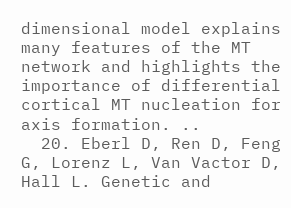dimensional model explains many features of the MT network and highlights the importance of differential cortical MT nucleation for axis formation. ..
  20. Eberl D, Ren D, Feng G, Lorenz L, Van Vactor D, Hall L. Genetic and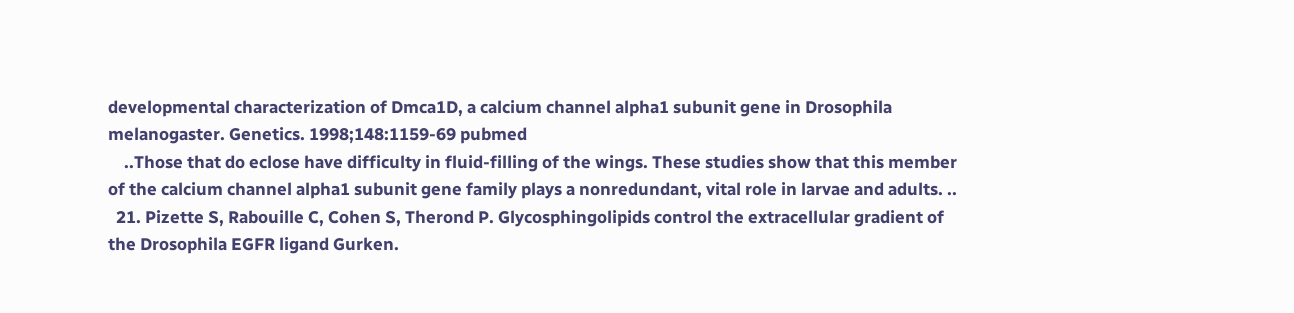developmental characterization of Dmca1D, a calcium channel alpha1 subunit gene in Drosophila melanogaster. Genetics. 1998;148:1159-69 pubmed
    ..Those that do eclose have difficulty in fluid-filling of the wings. These studies show that this member of the calcium channel alpha1 subunit gene family plays a nonredundant, vital role in larvae and adults. ..
  21. Pizette S, Rabouille C, Cohen S, Therond P. Glycosphingolipids control the extracellular gradient of the Drosophila EGFR ligand Gurken.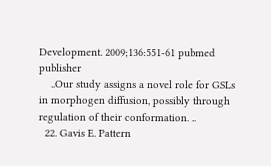Development. 2009;136:551-61 pubmed publisher
    ..Our study assigns a novel role for GSLs in morphogen diffusion, possibly through regulation of their conformation. ..
  22. Gavis E. Pattern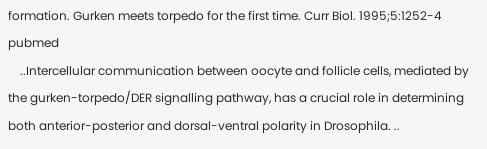formation. Gurken meets torpedo for the first time. Curr Biol. 1995;5:1252-4 pubmed
    ..Intercellular communication between oocyte and follicle cells, mediated by the gurken-torpedo/DER signalling pathway, has a crucial role in determining both anterior-posterior and dorsal-ventral polarity in Drosophila. ..